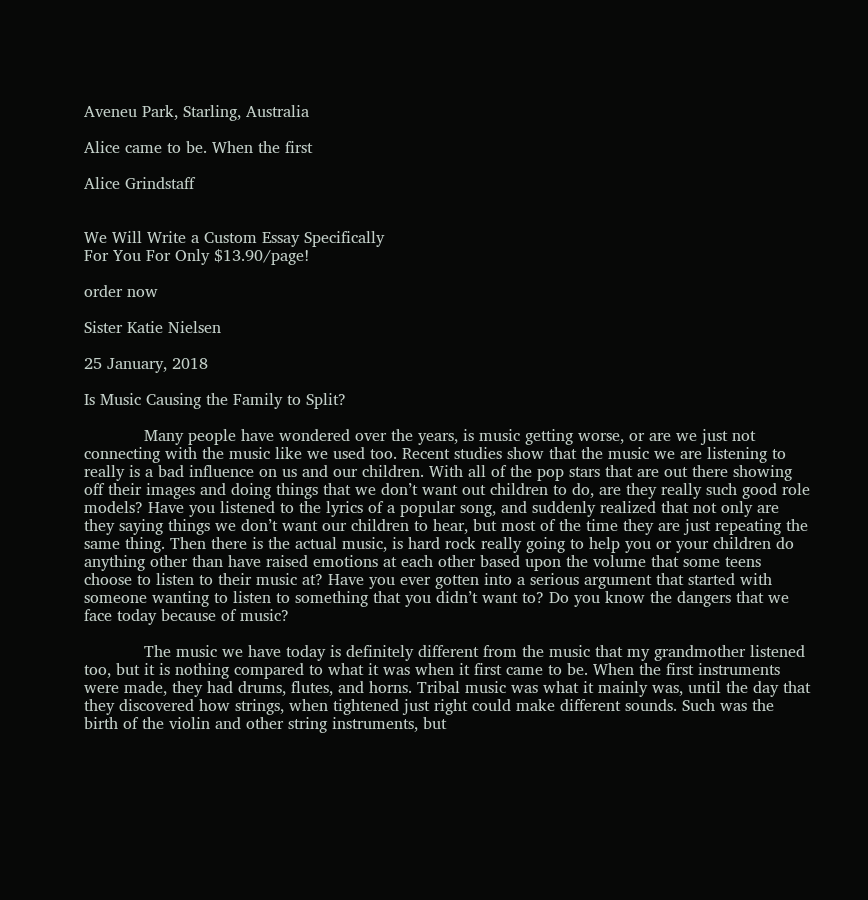Aveneu Park, Starling, Australia

Alice came to be. When the first

Alice Grindstaff


We Will Write a Custom Essay Specifically
For You For Only $13.90/page!

order now

Sister Katie Nielsen

25 January, 2018

Is Music Causing the Family to Split?

            Many people have wondered over the years, is music getting worse, or are we just not connecting with the music like we used too. Recent studies show that the music we are listening to really is a bad influence on us and our children. With all of the pop stars that are out there showing off their images and doing things that we don’t want out children to do, are they really such good role models? Have you listened to the lyrics of a popular song, and suddenly realized that not only are they saying things we don’t want our children to hear, but most of the time they are just repeating the same thing. Then there is the actual music, is hard rock really going to help you or your children do anything other than have raised emotions at each other based upon the volume that some teens choose to listen to their music at? Have you ever gotten into a serious argument that started with someone wanting to listen to something that you didn’t want to? Do you know the dangers that we face today because of music?

            The music we have today is definitely different from the music that my grandmother listened too, but it is nothing compared to what it was when it first came to be. When the first instruments were made, they had drums, flutes, and horns. Tribal music was what it mainly was, until the day that they discovered how strings, when tightened just right could make different sounds. Such was the birth of the violin and other string instruments, but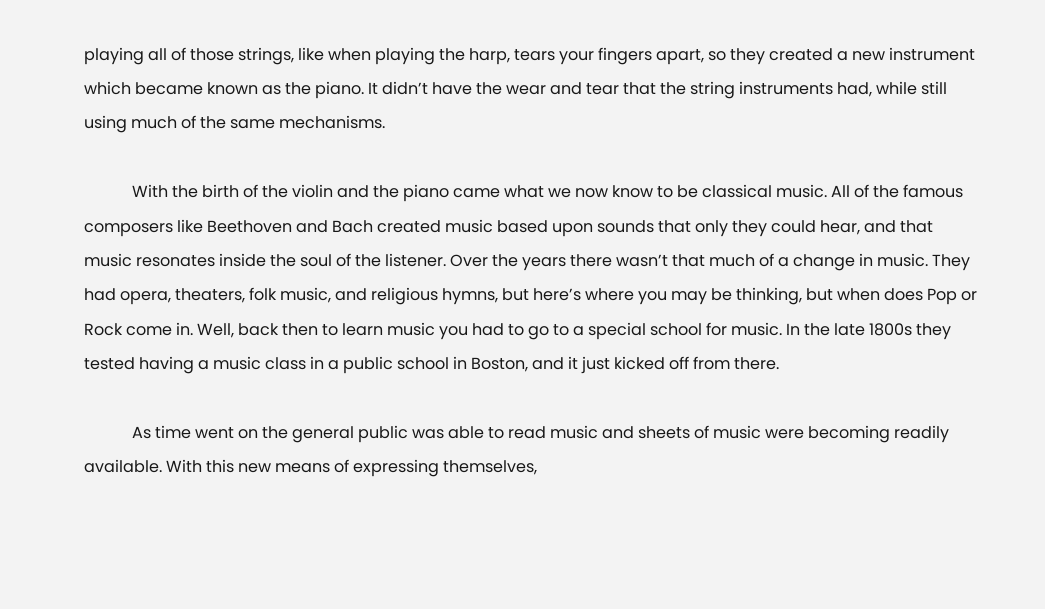playing all of those strings, like when playing the harp, tears your fingers apart, so they created a new instrument which became known as the piano. It didn’t have the wear and tear that the string instruments had, while still using much of the same mechanisms.

            With the birth of the violin and the piano came what we now know to be classical music. All of the famous composers like Beethoven and Bach created music based upon sounds that only they could hear, and that music resonates inside the soul of the listener. Over the years there wasn’t that much of a change in music. They had opera, theaters, folk music, and religious hymns, but here’s where you may be thinking, but when does Pop or Rock come in. Well, back then to learn music you had to go to a special school for music. In the late 1800s they tested having a music class in a public school in Boston, and it just kicked off from there.

            As time went on the general public was able to read music and sheets of music were becoming readily available. With this new means of expressing themselves,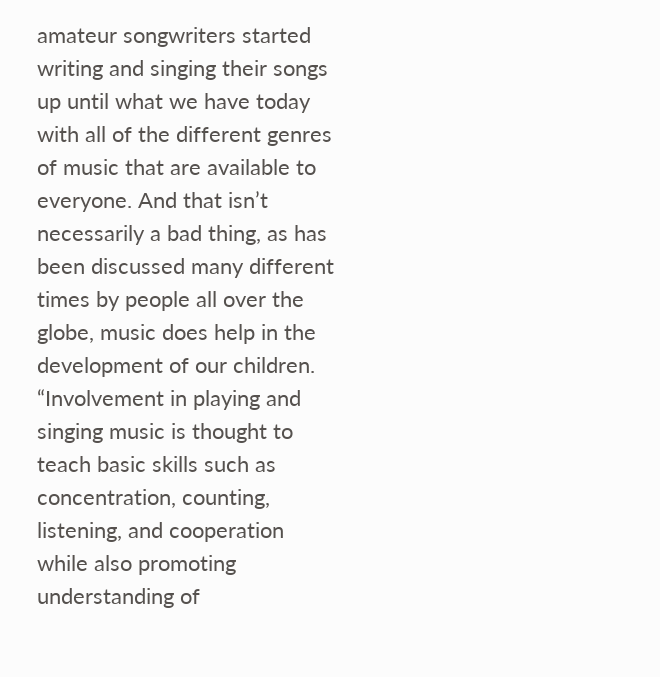amateur songwriters started writing and singing their songs up until what we have today with all of the different genres of music that are available to everyone. And that isn’t necessarily a bad thing, as has been discussed many different times by people all over the globe, music does help in the development of our children. “Involvement in playing and singing music is thought to teach basic skills such as concentration, counting, listening, and cooperation while also promoting understanding of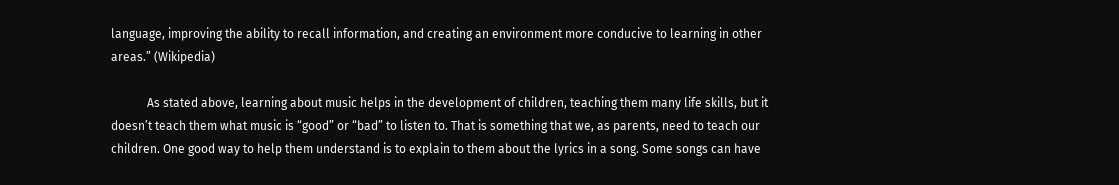language, improving the ability to recall information, and creating an environment more conducive to learning in other areas.” (Wikipedia)

            As stated above, learning about music helps in the development of children, teaching them many life skills, but it doesn’t teach them what music is “good” or “bad” to listen to. That is something that we, as parents, need to teach our children. One good way to help them understand is to explain to them about the lyrics in a song. Some songs can have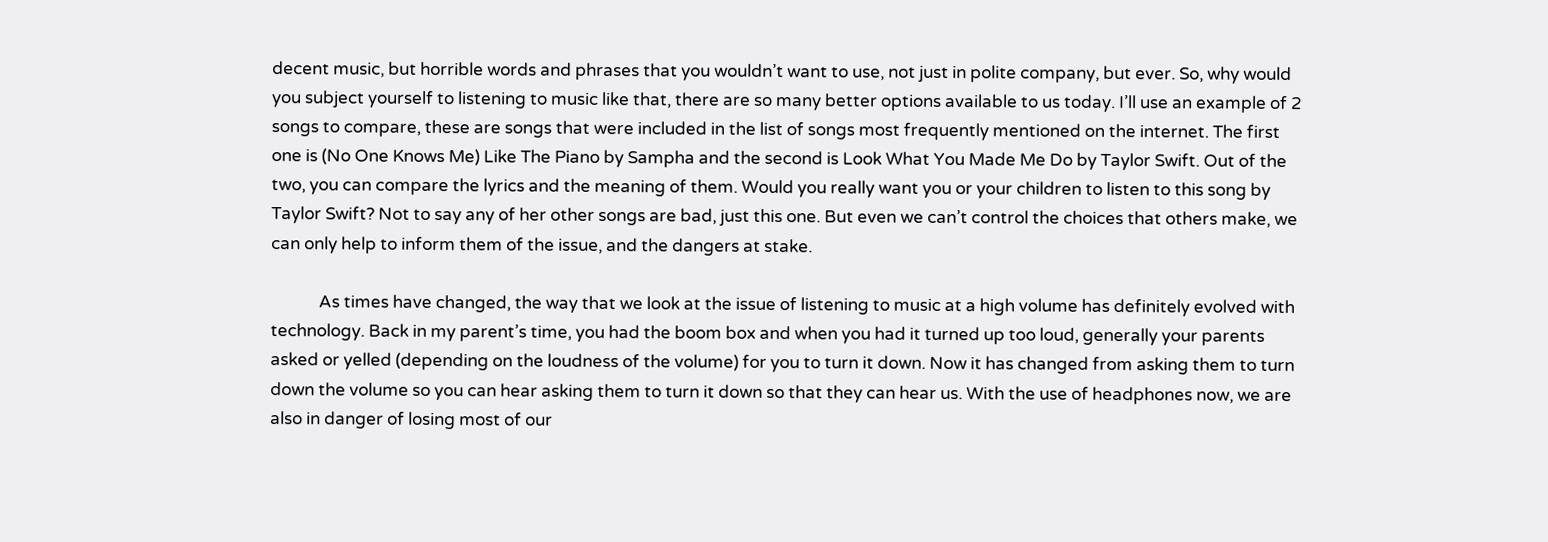decent music, but horrible words and phrases that you wouldn’t want to use, not just in polite company, but ever. So, why would you subject yourself to listening to music like that, there are so many better options available to us today. I’ll use an example of 2 songs to compare, these are songs that were included in the list of songs most frequently mentioned on the internet. The first one is (No One Knows Me) Like The Piano by Sampha and the second is Look What You Made Me Do by Taylor Swift. Out of the two, you can compare the lyrics and the meaning of them. Would you really want you or your children to listen to this song by Taylor Swift? Not to say any of her other songs are bad, just this one. But even we can’t control the choices that others make, we can only help to inform them of the issue, and the dangers at stake.

            As times have changed, the way that we look at the issue of listening to music at a high volume has definitely evolved with technology. Back in my parent’s time, you had the boom box and when you had it turned up too loud, generally your parents asked or yelled (depending on the loudness of the volume) for you to turn it down. Now it has changed from asking them to turn down the volume so you can hear asking them to turn it down so that they can hear us. With the use of headphones now, we are also in danger of losing most of our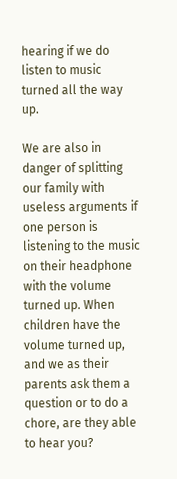hearing if we do listen to music turned all the way up.

We are also in danger of splitting our family with useless arguments if one person is listening to the music on their headphone with the volume turned up. When children have the volume turned up, and we as their parents ask them a question or to do a chore, are they able to hear you?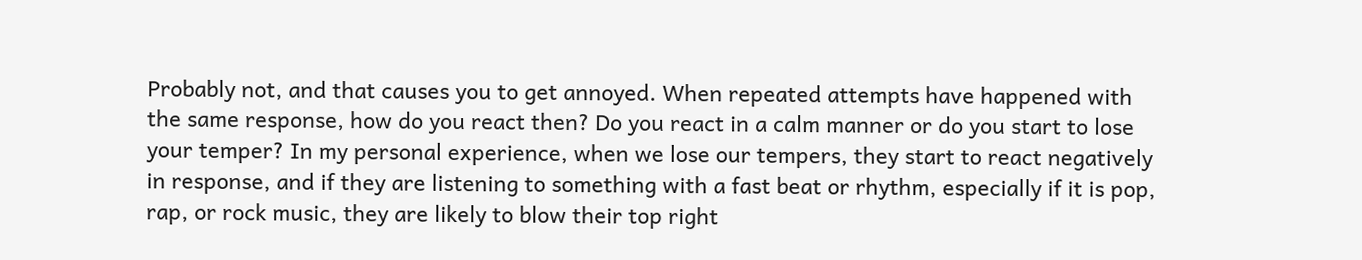Probably not, and that causes you to get annoyed. When repeated attempts have happened with the same response, how do you react then? Do you react in a calm manner or do you start to lose your temper? In my personal experience, when we lose our tempers, they start to react negatively in response, and if they are listening to something with a fast beat or rhythm, especially if it is pop, rap, or rock music, they are likely to blow their top right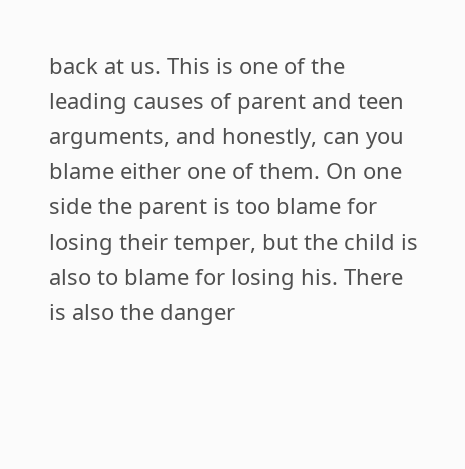back at us. This is one of the leading causes of parent and teen arguments, and honestly, can you blame either one of them. On one side the parent is too blame for losing their temper, but the child is also to blame for losing his. There is also the danger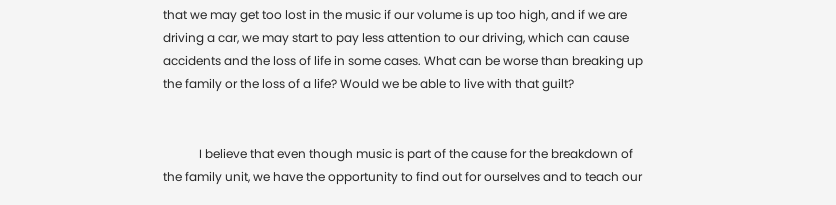that we may get too lost in the music if our volume is up too high, and if we are driving a car, we may start to pay less attention to our driving, which can cause accidents and the loss of life in some cases. What can be worse than breaking up the family or the loss of a life? Would we be able to live with that guilt?


            I believe that even though music is part of the cause for the breakdown of the family unit, we have the opportunity to find out for ourselves and to teach our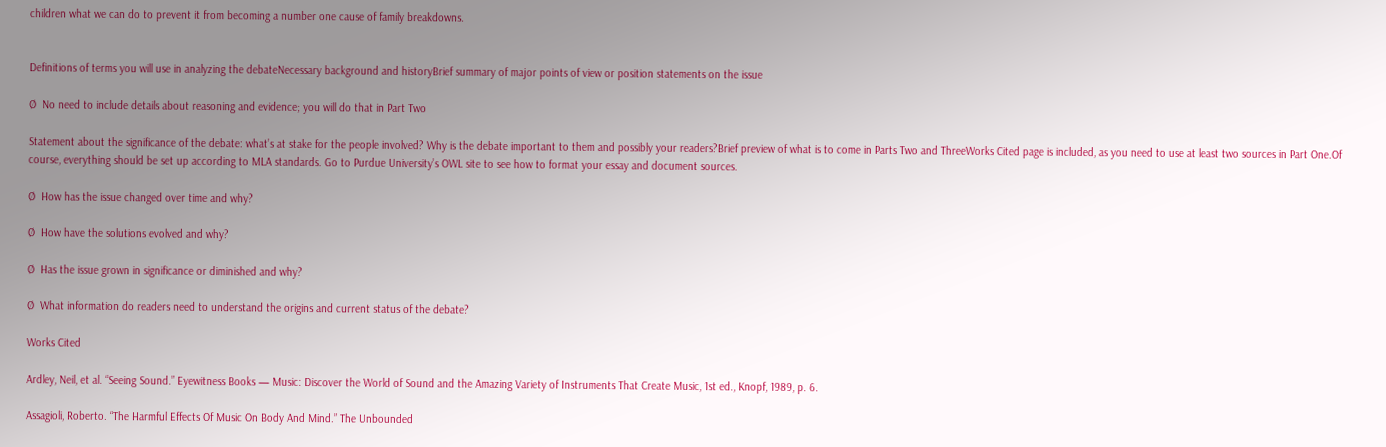children what we can do to prevent it from becoming a number one cause of family breakdowns.


Definitions of terms you will use in analyzing the debateNecessary background and historyBrief summary of major points of view or position statements on the issue

Ø  No need to include details about reasoning and evidence; you will do that in Part Two

Statement about the significance of the debate: what’s at stake for the people involved? Why is the debate important to them and possibly your readers?Brief preview of what is to come in Parts Two and ThreeWorks Cited page is included, as you need to use at least two sources in Part One.Of course, everything should be set up according to MLA standards. Go to Purdue University’s OWL site to see how to format your essay and document sources.

Ø  How has the issue changed over time and why?

Ø  How have the solutions evolved and why?

Ø  Has the issue grown in significance or diminished and why?

Ø  What information do readers need to understand the origins and current status of the debate?

Works Cited

Ardley, Neil, et al. “Seeing Sound.” Eyewitness Books — Music: Discover the World of Sound and the Amazing Variety of Instruments That Create Music, 1st ed., Knopf, 1989, p. 6.

Assagioli, Roberto. “The Harmful Effects Of Music On Body And Mind.” The Unbounded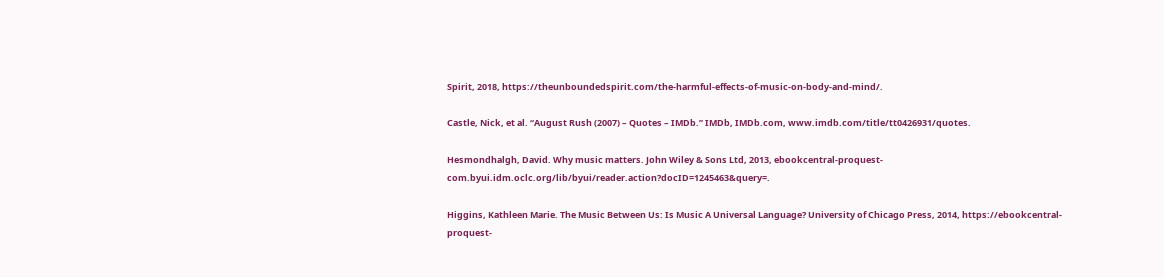Spirit, 2018, https://theunboundedspirit.com/the-harmful-effects-of-music-on-body-and-mind/.

Castle, Nick, et al. “August Rush (2007) – Quotes – IMDb.” IMDb, IMDb.com, www.imdb.com/title/tt0426931/quotes.

Hesmondhalgh, David. Why music matters. John Wiley & Sons Ltd, 2013, ebookcentral-proquest-com.byui.idm.oclc.org/lib/byui/reader.action?docID=1245463&query=.

Higgins, Kathleen Marie. The Music Between Us: Is Music A Universal Language? University of Chicago Press, 2014, https://ebookcentral-proquest-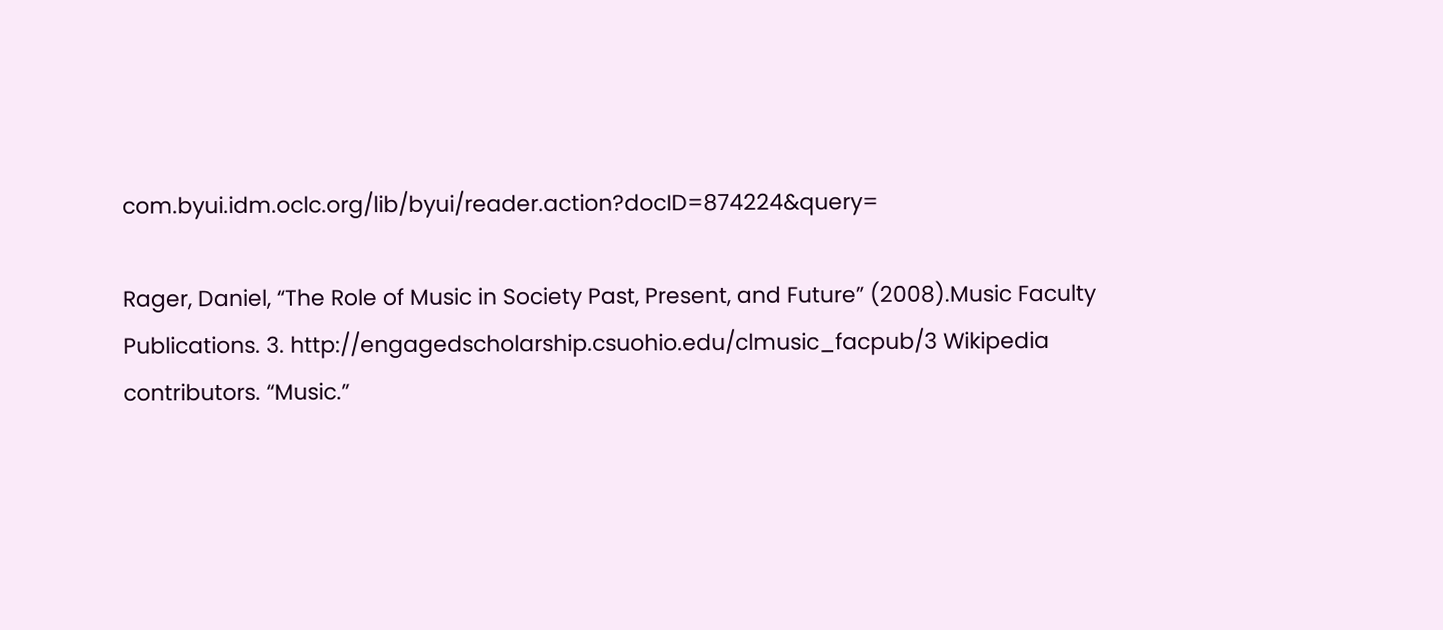com.byui.idm.oclc.org/lib/byui/reader.action?docID=874224&query=

Rager, Daniel, “The Role of Music in Society Past, Present, and Future” (2008).Music Faculty Publications. 3. http://engagedscholarship.csuohio.edu/clmusic_facpub/3 Wikipedia contributors. “Music.”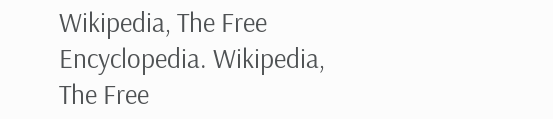Wikipedia, The Free Encyclopedia. Wikipedia, The Free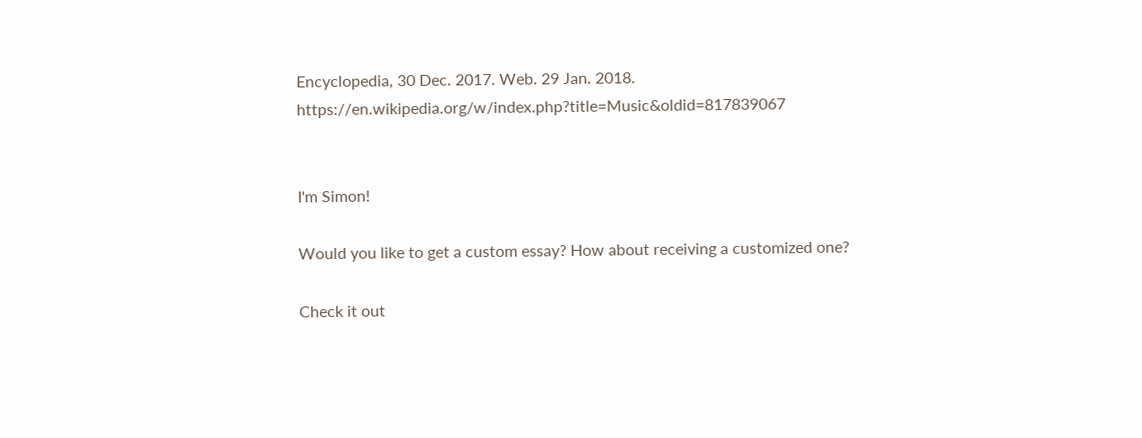Encyclopedia, 30 Dec. 2017. Web. 29 Jan. 2018. https://en.wikipedia.org/w/index.php?title=Music&oldid=817839067


I'm Simon!

Would you like to get a custom essay? How about receiving a customized one?

Check it out